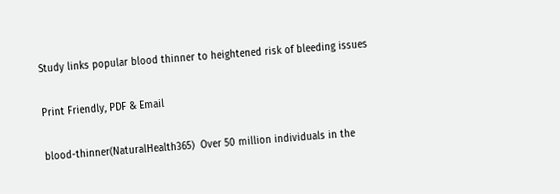Study links popular blood thinner to heightened risk of bleeding issues

Print Friendly, PDF & Email

blood-thinner(NaturalHealth365)  Over 50 million individuals in the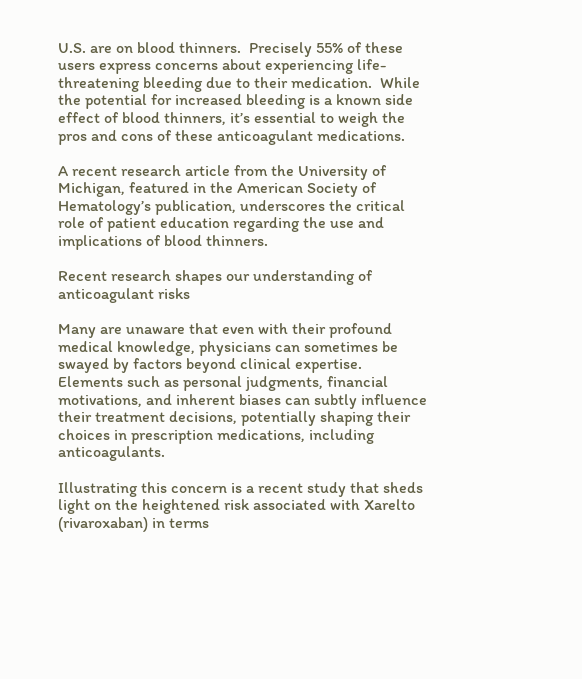U.S. are on blood thinners.  Precisely 55% of these users express concerns about experiencing life-threatening bleeding due to their medication.  While the potential for increased bleeding is a known side effect of blood thinners, it’s essential to weigh the pros and cons of these anticoagulant medications.

A recent research article from the University of Michigan, featured in the American Society of Hematology’s publication, underscores the critical role of patient education regarding the use and implications of blood thinners.

Recent research shapes our understanding of anticoagulant risks

Many are unaware that even with their profound medical knowledge, physicians can sometimes be swayed by factors beyond clinical expertise.  Elements such as personal judgments, financial motivations, and inherent biases can subtly influence their treatment decisions, potentially shaping their choices in prescription medications, including anticoagulants.

Illustrating this concern is a recent study that sheds light on the heightened risk associated with Xarelto (rivaroxaban) in terms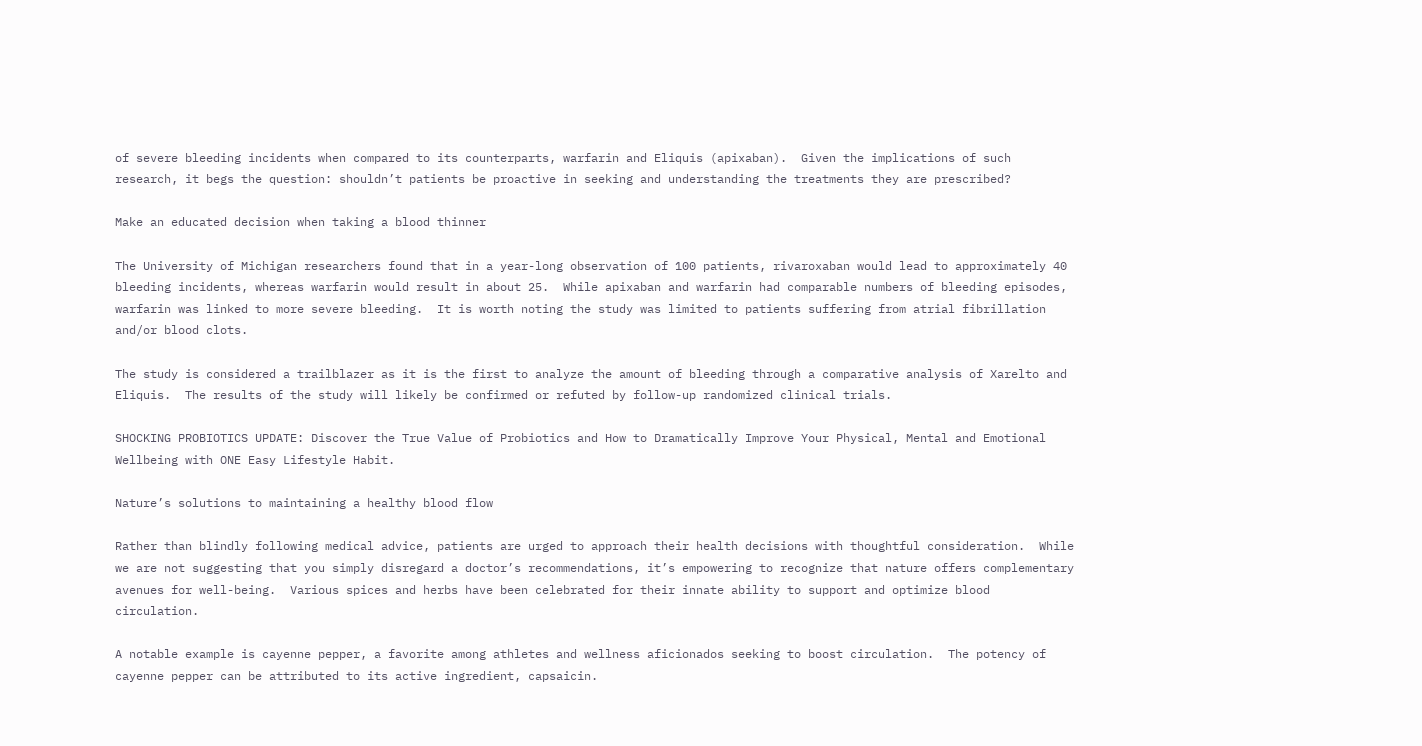of severe bleeding incidents when compared to its counterparts, warfarin and Eliquis (apixaban).  Given the implications of such research, it begs the question: shouldn’t patients be proactive in seeking and understanding the treatments they are prescribed?

Make an educated decision when taking a blood thinner

The University of Michigan researchers found that in a year-long observation of 100 patients, rivaroxaban would lead to approximately 40 bleeding incidents, whereas warfarin would result in about 25.  While apixaban and warfarin had comparable numbers of bleeding episodes, warfarin was linked to more severe bleeding.  It is worth noting the study was limited to patients suffering from atrial fibrillation and/or blood clots.

The study is considered a trailblazer as it is the first to analyze the amount of bleeding through a comparative analysis of Xarelto and Eliquis.  The results of the study will likely be confirmed or refuted by follow-up randomized clinical trials.

SHOCKING PROBIOTICS UPDATE: Discover the True Value of Probiotics and How to Dramatically Improve Your Physical, Mental and Emotional Wellbeing with ONE Easy Lifestyle Habit.

Nature’s solutions to maintaining a healthy blood flow

Rather than blindly following medical advice, patients are urged to approach their health decisions with thoughtful consideration.  While we are not suggesting that you simply disregard a doctor’s recommendations, it’s empowering to recognize that nature offers complementary avenues for well-being.  Various spices and herbs have been celebrated for their innate ability to support and optimize blood circulation.

A notable example is cayenne pepper, a favorite among athletes and wellness aficionados seeking to boost circulation.  The potency of cayenne pepper can be attributed to its active ingredient, capsaicin.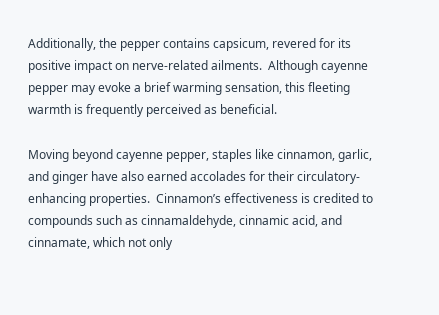Additionally, the pepper contains capsicum, revered for its positive impact on nerve-related ailments.  Although cayenne pepper may evoke a brief warming sensation, this fleeting warmth is frequently perceived as beneficial.

Moving beyond cayenne pepper, staples like cinnamon, garlic, and ginger have also earned accolades for their circulatory-enhancing properties.  Cinnamon’s effectiveness is credited to compounds such as cinnamaldehyde, cinnamic acid, and cinnamate, which not only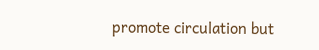promote circulation but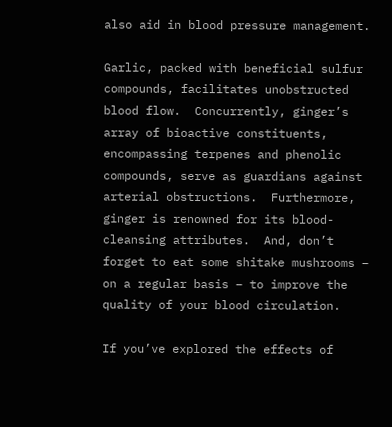also aid in blood pressure management.

Garlic, packed with beneficial sulfur compounds, facilitates unobstructed blood flow.  Concurrently, ginger’s array of bioactive constituents, encompassing terpenes and phenolic compounds, serve as guardians against arterial obstructions.  Furthermore, ginger is renowned for its blood-cleansing attributes.  And, don’t forget to eat some shitake mushrooms – on a regular basis – to improve the quality of your blood circulation.

If you’ve explored the effects of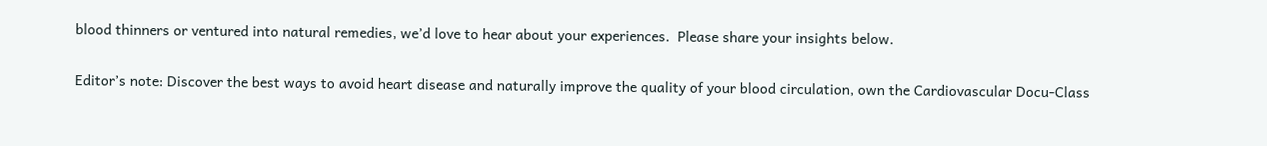blood thinners or ventured into natural remedies, we’d love to hear about your experiences.  Please share your insights below.

Editor’s note: Discover the best ways to avoid heart disease and naturally improve the quality of your blood circulation, own the Cardiovascular Docu-Class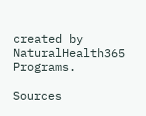created by NaturalHealth365 Programs.

Sources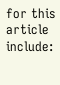for this article include: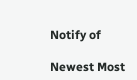Notify of

Newest Most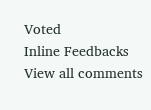Voted
Inline Feedbacks
View all comments